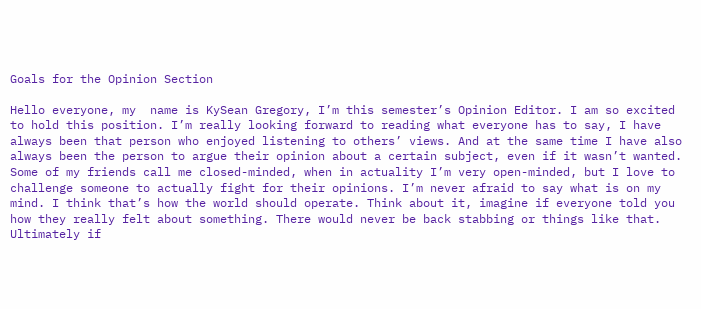Goals for the Opinion Section

Hello everyone, my  name is KySean Gregory, I’m this semester’s Opinion Editor. I am so excited to hold this position. I’m really looking forward to reading what everyone has to say, I have always been that person who enjoyed listening to others’ views. And at the same time I have also always been the person to argue their opinion about a certain subject, even if it wasn’t wanted. Some of my friends call me closed-minded, when in actuality I’m very open-minded, but I love to challenge someone to actually fight for their opinions. I’m never afraid to say what is on my mind. I think that’s how the world should operate. Think about it, imagine if everyone told you how they really felt about something. There would never be back stabbing or things like that. Ultimately if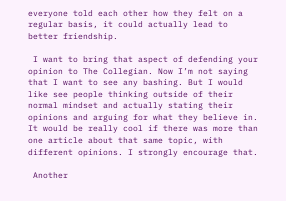everyone told each other how they felt on a regular basis, it could actually lead to better friendship.

 I want to bring that aspect of defending your opinion to The Collegian. Now I’m not saying that I want to see any bashing. But I would like see people thinking outside of their normal mindset and actually stating their opinions and arguing for what they believe in. It would be really cool if there was more than one article about that same topic, with different opinions. I strongly encourage that.

 Another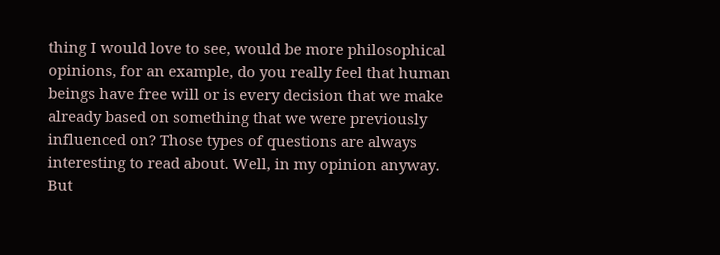thing I would love to see, would be more philosophical opinions, for an example, do you really feel that human beings have free will or is every decision that we make already based on something that we were previously influenced on? Those types of questions are always interesting to read about. Well, in my opinion anyway. But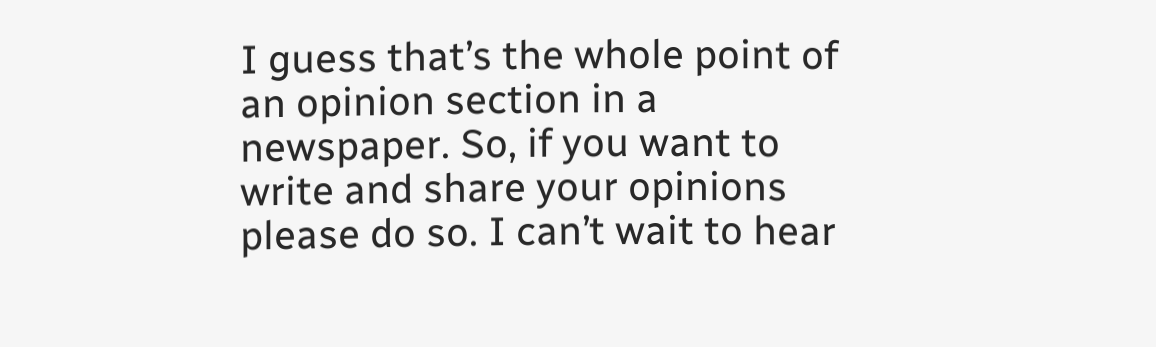I guess that’s the whole point of an opinion section in a newspaper. So, if you want to write and share your opinions please do so. I can’t wait to hear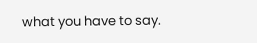what you have to say.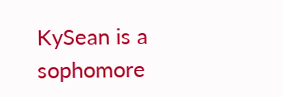KySean is a sophomore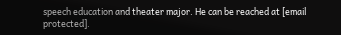speech education and theater major. He can be reached at [email protected].